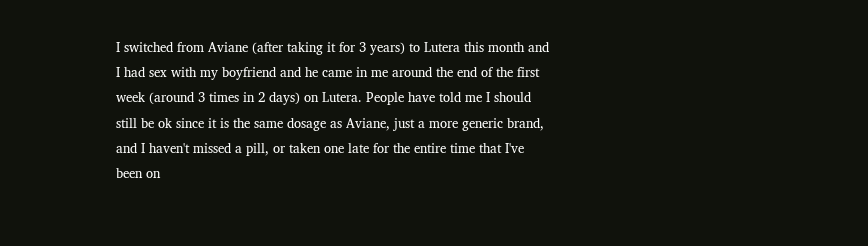I switched from Aviane (after taking it for 3 years) to Lutera this month and I had sex with my boyfriend and he came in me around the end of the first week (around 3 times in 2 days) on Lutera. People have told me I should still be ok since it is the same dosage as Aviane, just a more generic brand, and I haven't missed a pill, or taken one late for the entire time that I've been on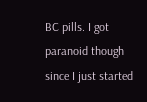BC pills. I got paranoid though since I just started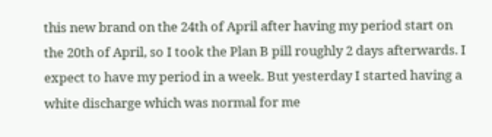this new brand on the 24th of April after having my period start on the 20th of April, so I took the Plan B pill roughly 2 days afterwards. I expect to have my period in a week. But yesterday I started having a white discharge which was normal for me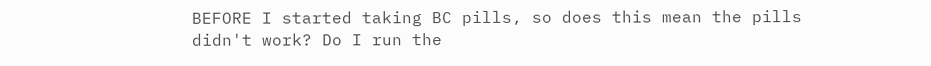BEFORE I started taking BC pills, so does this mean the pills didn't work? Do I run the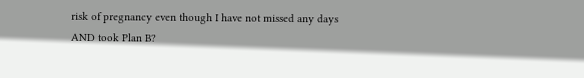risk of pregnancy even though I have not missed any days AND took Plan B?